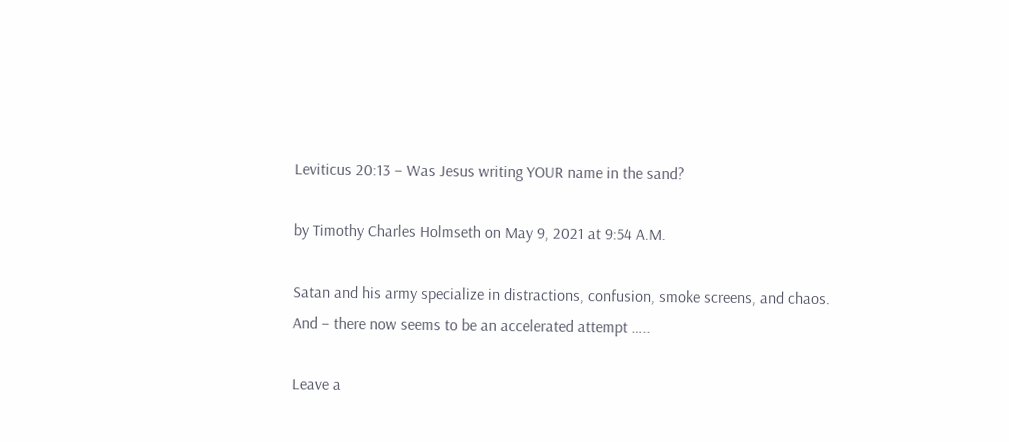Leviticus 20:13 – Was Jesus writing YOUR name in the sand?

by Timothy Charles Holmseth on May 9, 2021 at 9:54 A.M.

Satan and his army specialize in distractions, confusion, smoke screens, and chaos. And – there now seems to be an accelerated attempt …..

Leave a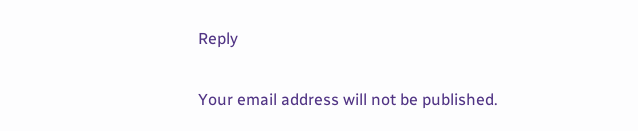Reply

Your email address will not be published.